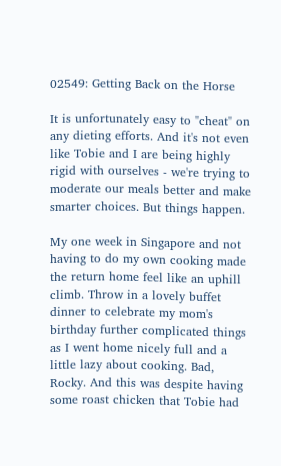02549: Getting Back on the Horse

It is unfortunately easy to "cheat" on any dieting efforts. And it's not even like Tobie and I are being highly rigid with ourselves - we're trying to moderate our meals better and make smarter choices. But things happen.

My one week in Singapore and not having to do my own cooking made the return home feel like an uphill climb. Throw in a lovely buffet dinner to celebrate my mom's birthday further complicated things as I went home nicely full and a little lazy about cooking. Bad, Rocky. And this was despite having some roast chicken that Tobie had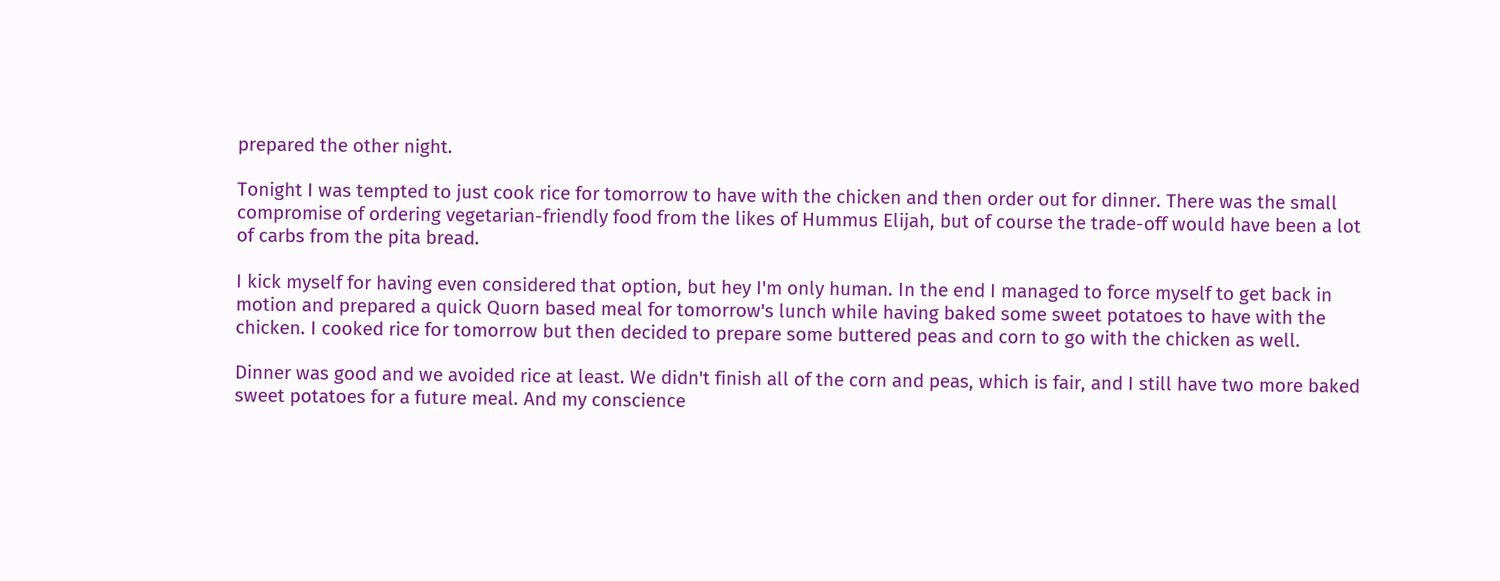prepared the other night.

Tonight I was tempted to just cook rice for tomorrow to have with the chicken and then order out for dinner. There was the small compromise of ordering vegetarian-friendly food from the likes of Hummus Elijah, but of course the trade-off would have been a lot of carbs from the pita bread.

I kick myself for having even considered that option, but hey I'm only human. In the end I managed to force myself to get back in motion and prepared a quick Quorn based meal for tomorrow's lunch while having baked some sweet potatoes to have with the chicken. I cooked rice for tomorrow but then decided to prepare some buttered peas and corn to go with the chicken as well.

Dinner was good and we avoided rice at least. We didn't finish all of the corn and peas, which is fair, and I still have two more baked sweet potatoes for a future meal. And my conscience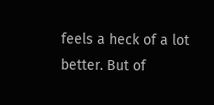feels a heck of a lot better. But of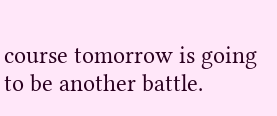course tomorrow is going to be another battle.